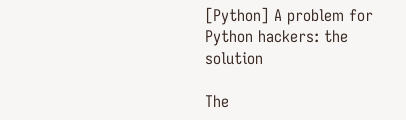[Python] A problem for Python hackers: the solution

The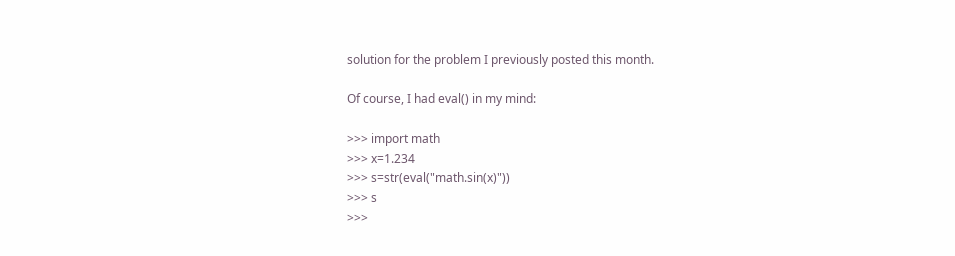solution for the problem I previously posted this month.

Of course, I had eval() in my mind:

>>> import math
>>> x=1.234
>>> s=str(eval("math.sin(x)"))
>>> s
>>>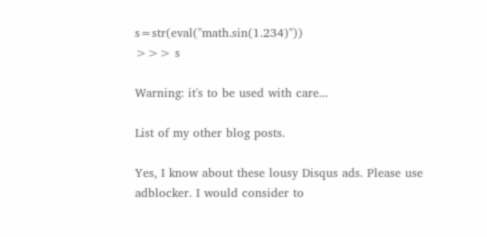s=str(eval("math.sin(1.234)"))
>>> s

Warning: it's to be used with care...

List of my other blog posts.

Yes, I know about these lousy Disqus ads. Please use adblocker. I would consider to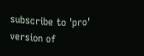subscribe to 'pro' version of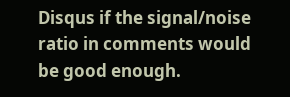Disqus if the signal/noise ratio in comments would be good enough.